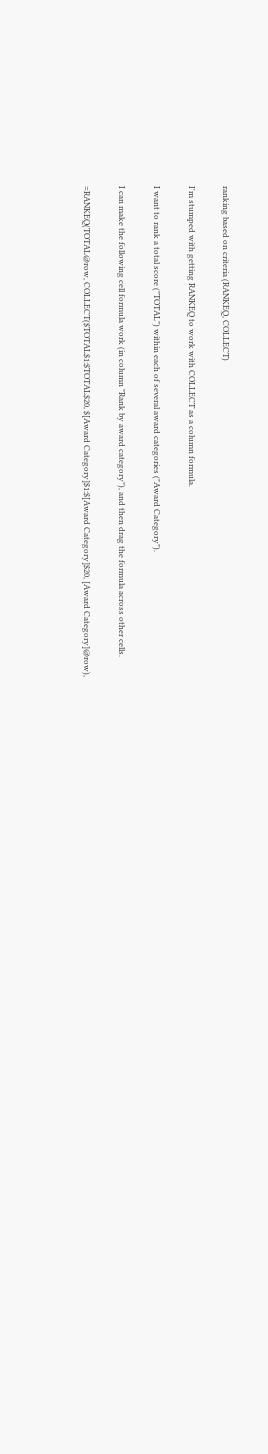ranking based on criteria (RANKEQ, COLLECT)

I'm stumped with getting RANKEQ to work with COLLECT as a column formula.

I want to rank a total score ("TOTAL") within each of several award categories ("Award Category").

I can make the following cell formula work (in column "Rank by award category"), and then drag the formula across other cells.

=RANKEQ(TOTAL@row, COLLECT($TOTAL$1:$TOTAL$20, $[Award Category]$1:$[Award Category]$20, [Award Category]@row),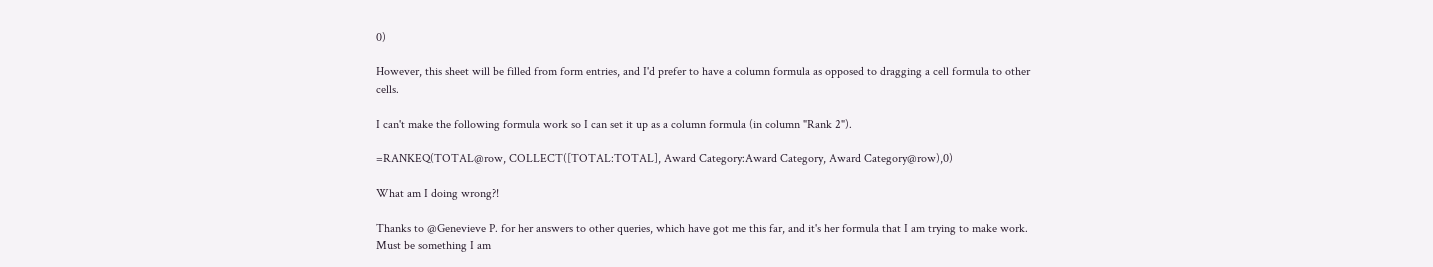0)

However, this sheet will be filled from form entries, and I'd prefer to have a column formula as opposed to dragging a cell formula to other cells.

I can't make the following formula work so I can set it up as a column formula (in column "Rank 2").

=RANKEQ(TOTAL@row, COLLECT([TOTAL:TOTAL], Award Category:Award Category, Award Category@row),0)

What am I doing wrong?!

Thanks to @Genevieve P. for her answers to other queries, which have got me this far, and it's her formula that I am trying to make work. Must be something I am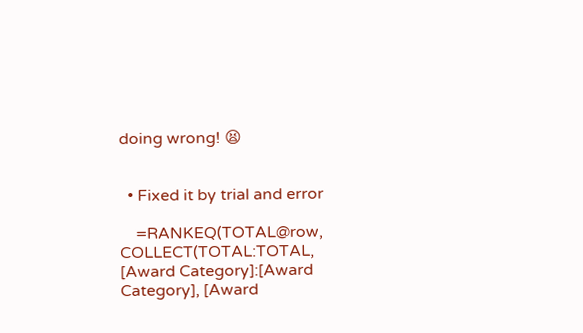doing wrong! 😫


  • Fixed it by trial and error

    =RANKEQ(TOTAL@row, COLLECT(TOTAL:TOTAL, [Award Category]:[Award Category], [Award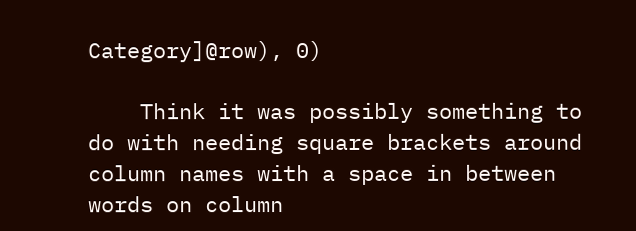Category]@row), 0)

    Think it was possibly something to do with needing square brackets around column names with a space in between words on column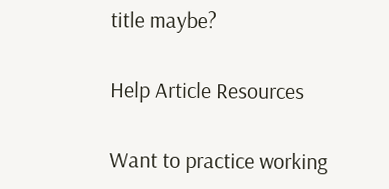title maybe?

Help Article Resources

Want to practice working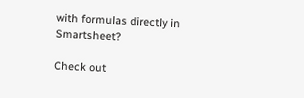with formulas directly in Smartsheet?

Check out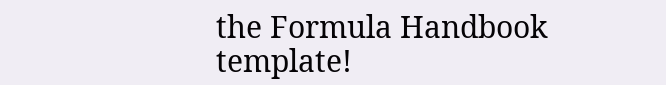the Formula Handbook template!